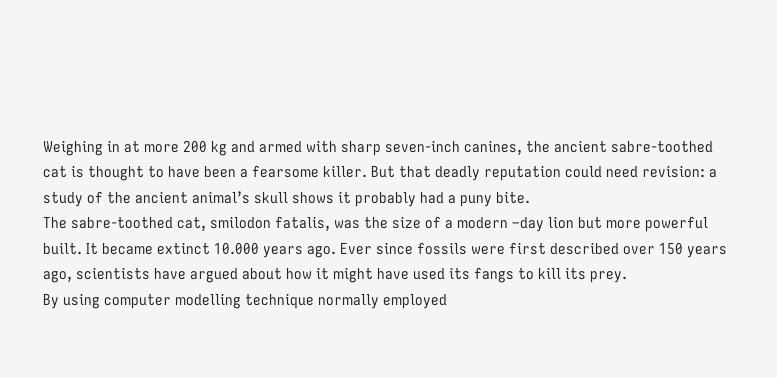Weighing in at more 200 kg and armed with sharp seven-inch canines, the ancient sabre-toothed cat is thought to have been a fearsome killer. But that deadly reputation could need revision: a study of the ancient animal’s skull shows it probably had a puny bite.
The sabre-toothed cat, smilodon fatalis, was the size of a modern –day lion but more powerful built. It became extinct 10.000 years ago. Ever since fossils were first described over 150 years ago, scientists have argued about how it might have used its fangs to kill its prey.
By using computer modelling technique normally employed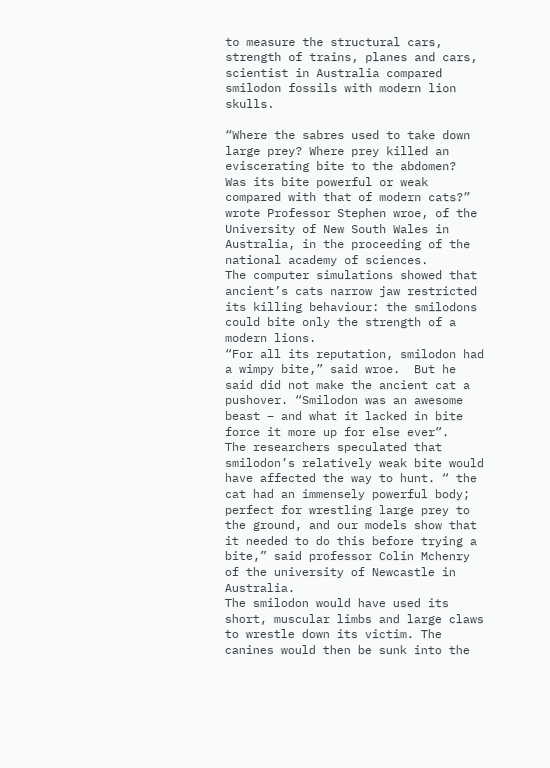to measure the structural cars, strength of trains, planes and cars, scientist in Australia compared smilodon fossils with modern lion skulls.

“Where the sabres used to take down large prey? Where prey killed an eviscerating bite to the abdomen?  Was its bite powerful or weak compared with that of modern cats?” wrote Professor Stephen wroe, of the University of New South Wales in Australia, in the proceeding of the national academy of sciences.
The computer simulations showed that ancient’s cats narrow jaw restricted its killing behaviour: the smilodons could bite only the strength of a modern lions.
“For all its reputation, smilodon had a wimpy bite,” said wroe.  But he said did not make the ancient cat a pushover. “Smilodon was an awesome beast – and what it lacked in bite force it more up for else ever”.
The researchers speculated that smilodon’s relatively weak bite would have affected the way to hunt. “ the cat had an immensely powerful body; perfect for wrestling large prey to the ground, and our models show that it needed to do this before trying a bite,” said professor Colin Mchenry of the university of Newcastle in Australia.
The smilodon would have used its short, muscular limbs and large claws to wrestle down its victim. The canines would then be sunk into the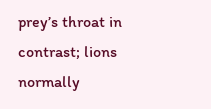prey’s throat in contrast; lions normally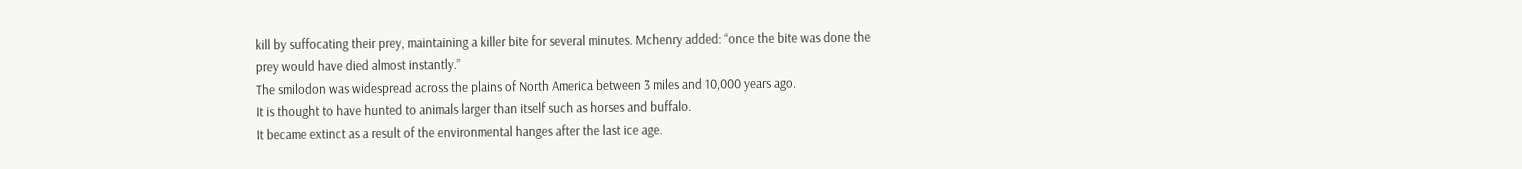kill by suffocating their prey, maintaining a killer bite for several minutes. Mchenry added: “once the bite was done the prey would have died almost instantly.”
The smilodon was widespread across the plains of North America between 3 miles and 10,000 years ago.
It is thought to have hunted to animals larger than itself such as horses and buffalo.
It became extinct as a result of the environmental hanges after the last ice age.